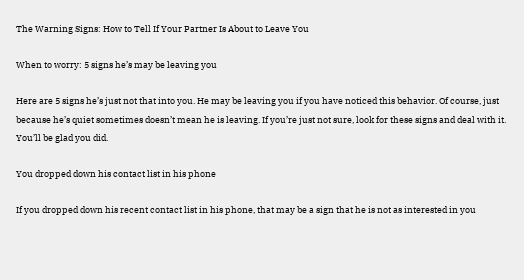The Warning Signs: How to Tell If Your Partner Is About to Leave You

When to worry: 5 signs he’s may be leaving you

Here are 5 signs he’s just not that into you. He may be leaving you if you have noticed this behavior. Of course, just because he’s quiet sometimes doesn’t mean he is leaving. If you’re just not sure, look for these signs and deal with it. You’ll be glad you did.

You dropped down his contact list in his phone

If you dropped down his recent contact list in his phone, that may be a sign that he is not as interested in you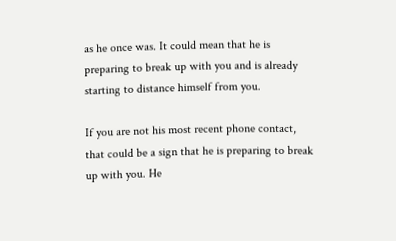as he once was. It could mean that he is preparing to break up with you and is already starting to distance himself from you.

If you are not his most recent phone contact, that could be a sign that he is preparing to break up with you. He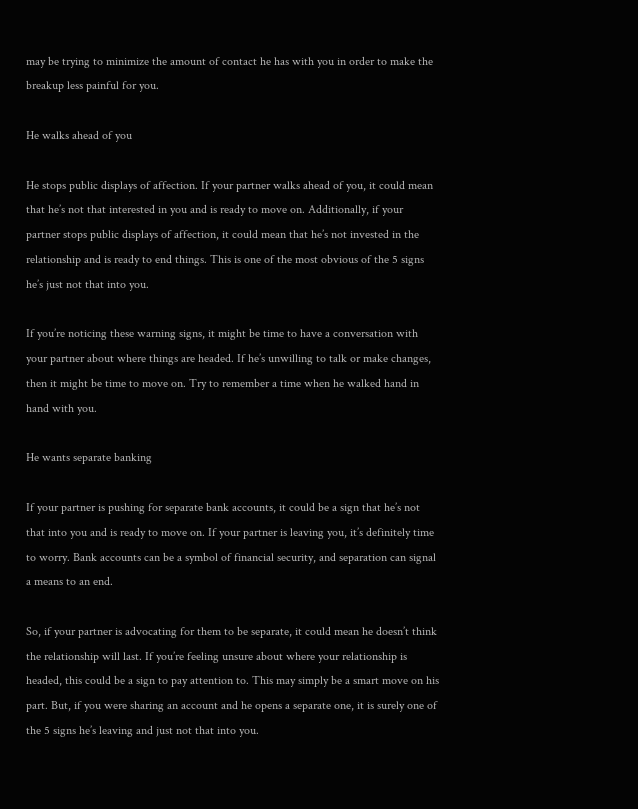may be trying to minimize the amount of contact he has with you in order to make the breakup less painful for you.

He walks ahead of you

He stops public displays of affection. If your partner walks ahead of you, it could mean that he’s not that interested in you and is ready to move on. Additionally, if your partner stops public displays of affection, it could mean that he’s not invested in the relationship and is ready to end things. This is one of the most obvious of the 5 signs he’s just not that into you.

If you’re noticing these warning signs, it might be time to have a conversation with your partner about where things are headed. If he’s unwilling to talk or make changes, then it might be time to move on. Try to remember a time when he walked hand in hand with you.

He wants separate banking

If your partner is pushing for separate bank accounts, it could be a sign that he’s not that into you and is ready to move on. If your partner is leaving you, it’s definitely time to worry. Bank accounts can be a symbol of financial security, and separation can signal a means to an end.

So, if your partner is advocating for them to be separate, it could mean he doesn’t think the relationship will last. If you’re feeling unsure about where your relationship is headed, this could be a sign to pay attention to. This may simply be a smart move on his part. But, if you were sharing an account and he opens a separate one, it is surely one of the 5 signs he’s leaving and just not that into you.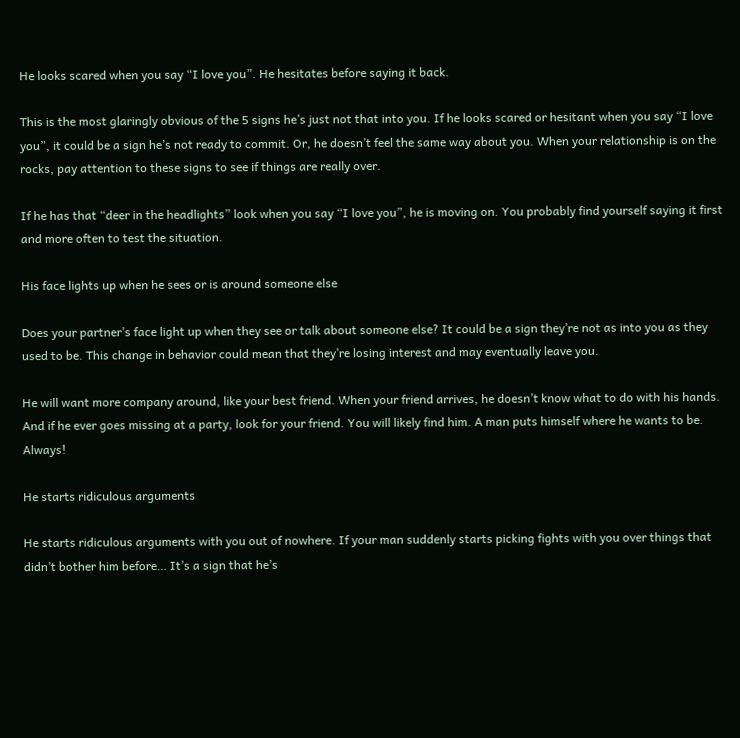He looks scared when you say “I love you”. He hesitates before saying it back.

This is the most glaringly obvious of the 5 signs he’s just not that into you. If he looks scared or hesitant when you say “I love you”, it could be a sign he’s not ready to commit. Or, he doesn’t feel the same way about you. When your relationship is on the rocks, pay attention to these signs to see if things are really over.

If he has that “deer in the headlights” look when you say “I love you”, he is moving on. You probably find yourself saying it first and more often to test the situation.

His face lights up when he sees or is around someone else

Does your partner’s face light up when they see or talk about someone else? It could be a sign they’re not as into you as they used to be. This change in behavior could mean that they’re losing interest and may eventually leave you.

He will want more company around, like your best friend. When your friend arrives, he doesn’t know what to do with his hands. And if he ever goes missing at a party, look for your friend. You will likely find him. A man puts himself where he wants to be. Always!

He starts ridiculous arguments

He starts ridiculous arguments with you out of nowhere. If your man suddenly starts picking fights with you over things that didn’t bother him before… It’s a sign that he’s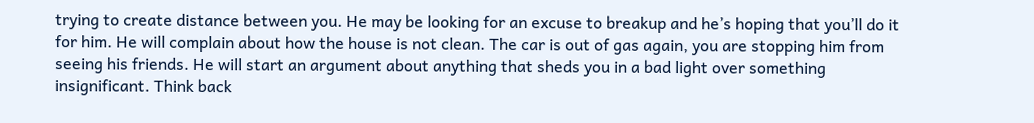trying to create distance between you. He may be looking for an excuse to breakup and he’s hoping that you’ll do it for him. He will complain about how the house is not clean. The car is out of gas again, you are stopping him from seeing his friends. He will start an argument about anything that sheds you in a bad light over something insignificant. Think back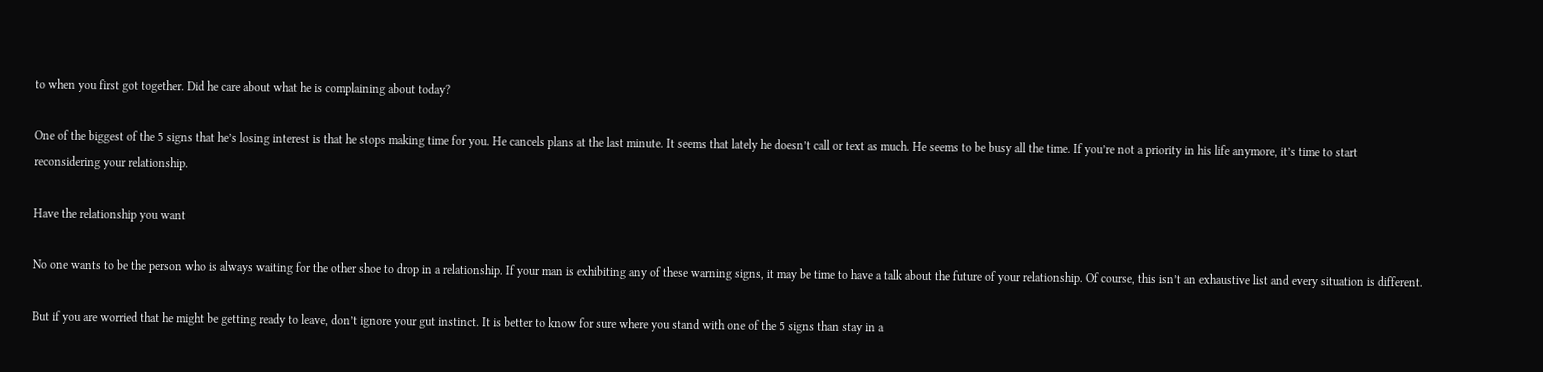to when you first got together. Did he care about what he is complaining about today?

One of the biggest of the 5 signs that he’s losing interest is that he stops making time for you. He cancels plans at the last minute. It seems that lately he doesn’t call or text as much. He seems to be busy all the time. If you’re not a priority in his life anymore, it’s time to start reconsidering your relationship.

Have the relationship you want

No one wants to be the person who is always waiting for the other shoe to drop in a relationship. If your man is exhibiting any of these warning signs, it may be time to have a talk about the future of your relationship. Of course, this isn’t an exhaustive list and every situation is different.

But if you are worried that he might be getting ready to leave, don’t ignore your gut instinct. It is better to know for sure where you stand with one of the 5 signs than stay in a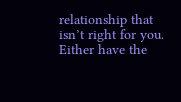relationship that isn’t right for you. Either have the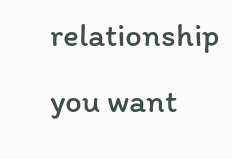relationship you want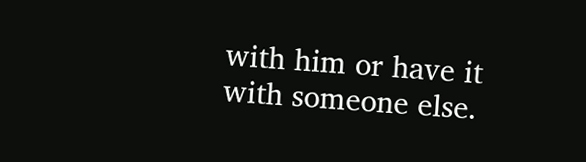with him or have it with someone else.